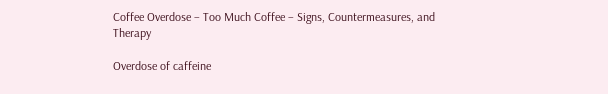Coffee Overdose – Too Much Coffee – Signs, Countermeasures, and Therapy

Overdose of caffeine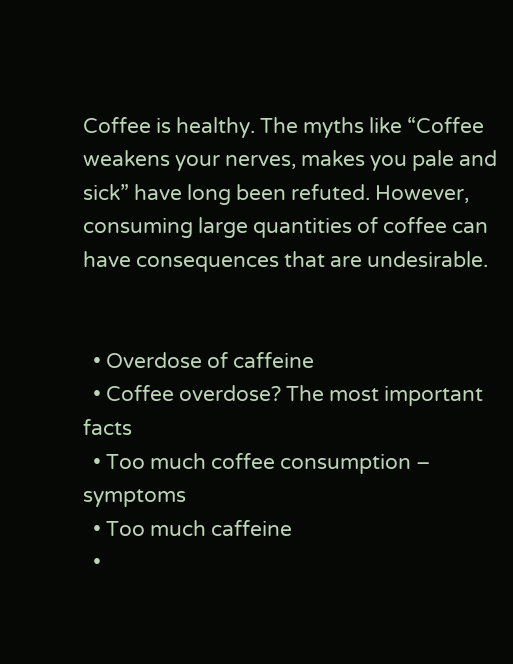Coffee is healthy. The myths like “Coffee weakens your nerves, makes you pale and sick” have long been refuted. However, consuming large quantities of coffee can have consequences that are undesirable.


  • Overdose of caffeine
  • Coffee overdose? The most important facts
  • Too much coffee consumption – symptoms
  • Too much caffeine
  •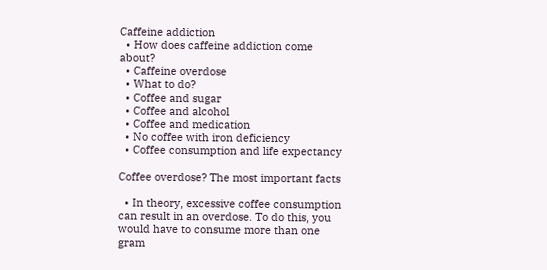Caffeine addiction
  • How does caffeine addiction come about?
  • Caffeine overdose
  • What to do?
  • Coffee and sugar
  • Coffee and alcohol
  • Coffee and medication
  • No coffee with iron deficiency
  • Coffee consumption and life expectancy

Coffee overdose? The most important facts

  • In theory, excessive coffee consumption can result in an overdose. To do this, you would have to consume more than one gram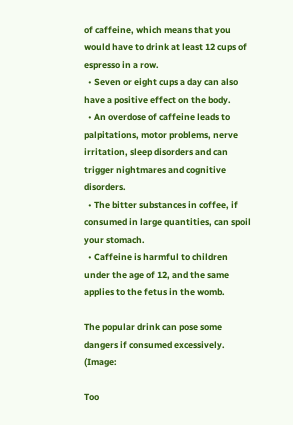of caffeine, which means that you would have to drink at least 12 cups of espresso in a row.
  • Seven or eight cups a day can also have a positive effect on the body.
  • An overdose of caffeine leads to palpitations, motor problems, nerve irritation, sleep disorders and can trigger nightmares and cognitive disorders.
  • The bitter substances in coffee, if consumed in large quantities, can spoil your stomach.
  • Caffeine is harmful to children under the age of 12, and the same applies to the fetus in the womb.

The popular drink can pose some dangers if consumed excessively. (Image:

Too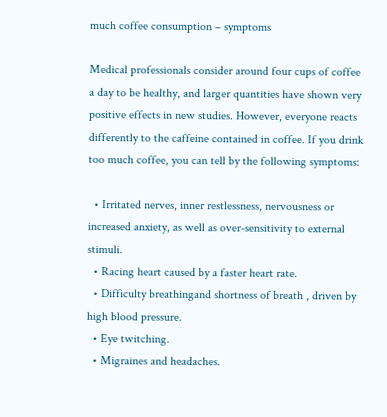much coffee consumption – symptoms

Medical professionals consider around four cups of coffee a day to be healthy, and larger quantities have shown very positive effects in new studies. However, everyone reacts differently to the caffeine contained in coffee. If you drink too much coffee, you can tell by the following symptoms:

  • Irritated nerves, inner restlessness, nervousness or increased anxiety, as well as over-sensitivity to external stimuli.
  • Racing heart caused by a faster heart rate.
  • Difficulty breathingand shortness of breath , driven by high blood pressure.
  • Eye twitching.
  • Migraines and headaches.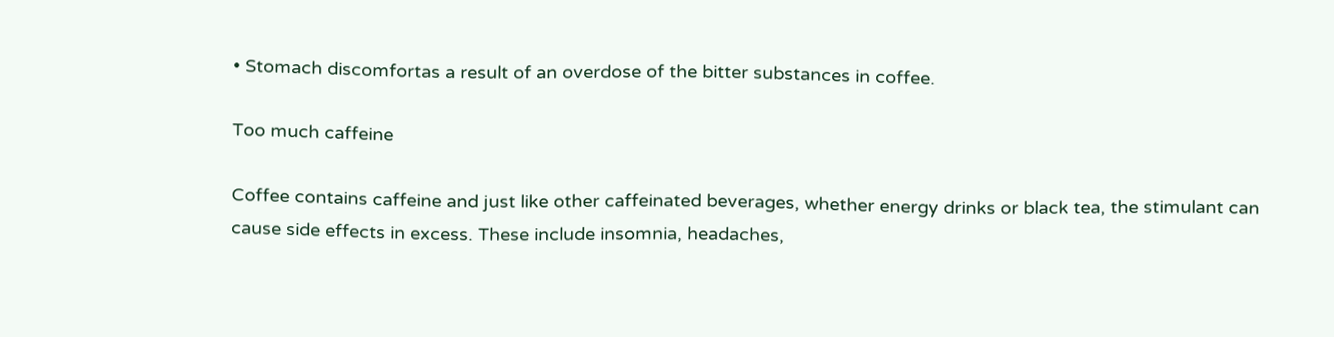• Stomach discomfortas a result of an overdose of the bitter substances in coffee.

Too much caffeine

Coffee contains caffeine and just like other caffeinated beverages, whether energy drinks or black tea, the stimulant can cause side effects in excess. These include insomnia, headaches,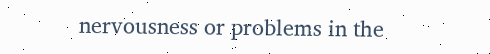nervousness or problems in the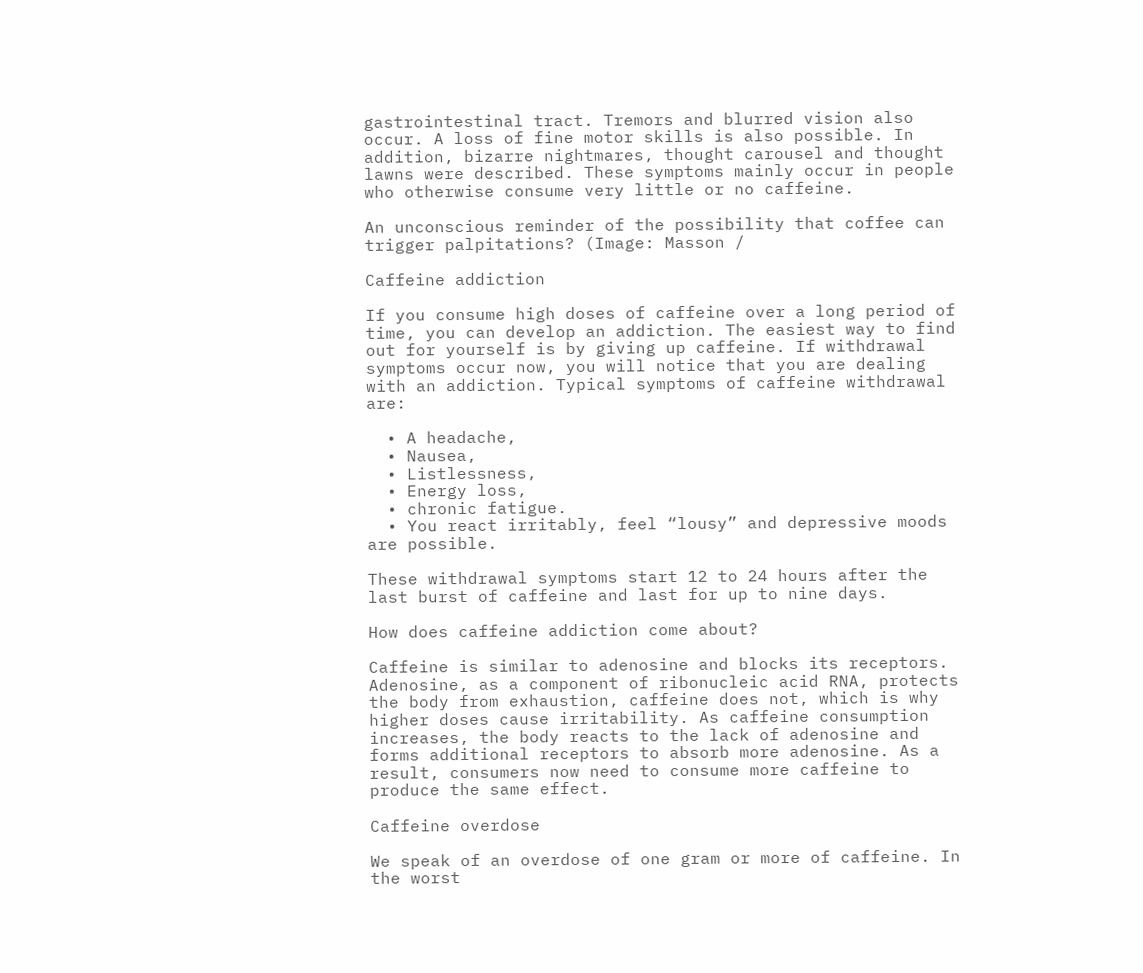gastrointestinal tract. Tremors and blurred vision also occur. A loss of fine motor skills is also possible. In addition, bizarre nightmares, thought carousel and thought lawns were described. These symptoms mainly occur in people who otherwise consume very little or no caffeine.

An unconscious reminder of the possibility that coffee can trigger palpitations? (Image: Masson /

Caffeine addiction

If you consume high doses of caffeine over a long period of time, you can develop an addiction. The easiest way to find out for yourself is by giving up caffeine. If withdrawal symptoms occur now, you will notice that you are dealing with an addiction. Typical symptoms of caffeine withdrawal are:

  • A headache,
  • Nausea,
  • Listlessness,
  • Energy loss,
  • chronic fatigue.
  • You react irritably, feel “lousy” and depressive moods are possible.

These withdrawal symptoms start 12 to 24 hours after the last burst of caffeine and last for up to nine days.

How does caffeine addiction come about?

Caffeine is similar to adenosine and blocks its receptors. Adenosine, as a component of ribonucleic acid RNA, protects the body from exhaustion, caffeine does not, which is why higher doses cause irritability. As caffeine consumption increases, the body reacts to the lack of adenosine and forms additional receptors to absorb more adenosine. As a result, consumers now need to consume more caffeine to produce the same effect.

Caffeine overdose

We speak of an overdose of one gram or more of caffeine. In the worst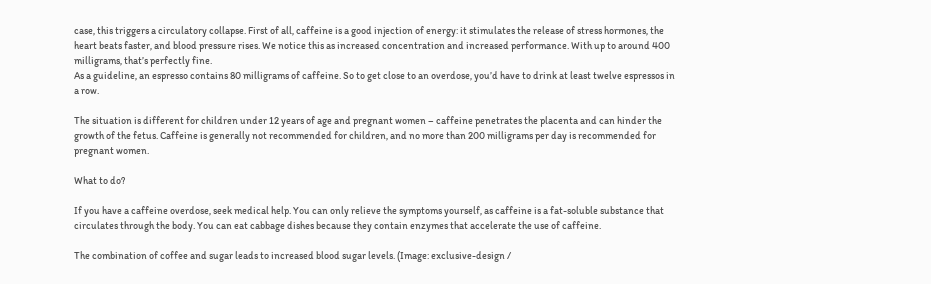case, this triggers a circulatory collapse. First of all, caffeine is a good injection of energy: it stimulates the release of stress hormones, the heart beats faster, and blood pressure rises. We notice this as increased concentration and increased performance. With up to around 400 milligrams, that’s perfectly fine.
As a guideline, an espresso contains 80 milligrams of caffeine. So to get close to an overdose, you’d have to drink at least twelve espressos in a row.

The situation is different for children under 12 years of age and pregnant women – caffeine penetrates the placenta and can hinder the growth of the fetus. Caffeine is generally not recommended for children, and no more than 200 milligrams per day is recommended for pregnant women.

What to do?

If you have a caffeine overdose, seek medical help. You can only relieve the symptoms yourself, as caffeine is a fat-soluble substance that circulates through the body. You can eat cabbage dishes because they contain enzymes that accelerate the use of caffeine.

The combination of coffee and sugar leads to increased blood sugar levels. (Image: exclusive-design /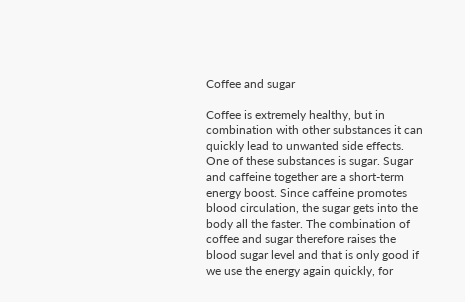Coffee and sugar

Coffee is extremely healthy, but in combination with other substances it can quickly lead to unwanted side effects. One of these substances is sugar. Sugar and caffeine together are a short-term energy boost. Since caffeine promotes blood circulation, the sugar gets into the body all the faster. The combination of coffee and sugar therefore raises the blood sugar level and that is only good if we use the energy again quickly, for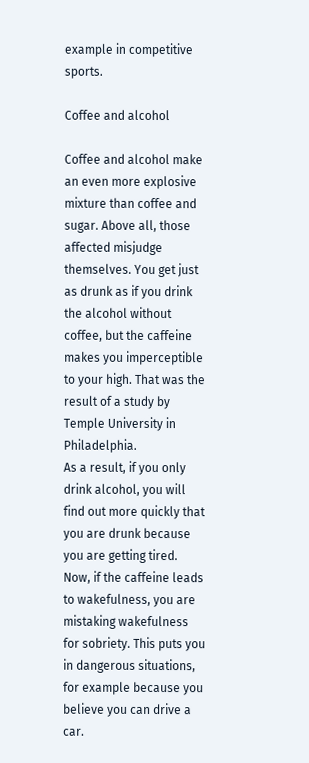example in competitive sports.

Coffee and alcohol

Coffee and alcohol make an even more explosive mixture than coffee and sugar. Above all, those affected misjudge themselves. You get just as drunk as if you drink the alcohol without coffee, but the caffeine makes you imperceptible to your high. That was the result of a study by Temple University in Philadelphia.
As a result, if you only drink alcohol, you will find out more quickly that you are drunk because you are getting tired. Now, if the caffeine leads to wakefulness, you are mistaking wakefulness for sobriety. This puts you in dangerous situations, for example because you believe you can drive a car.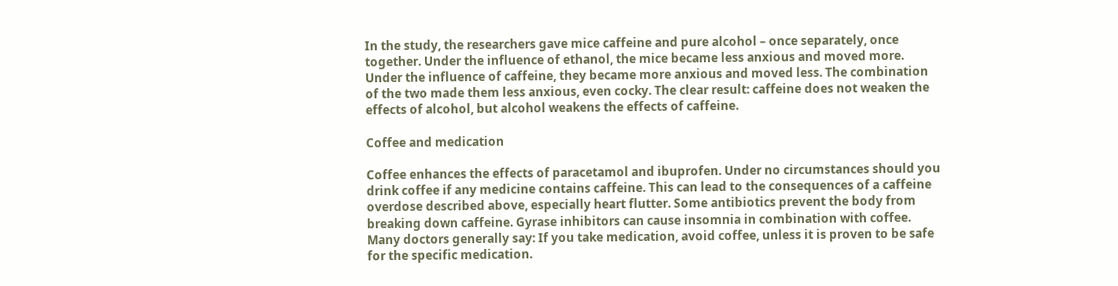In the study, the researchers gave mice caffeine and pure alcohol – once separately, once together. Under the influence of ethanol, the mice became less anxious and moved more. Under the influence of caffeine, they became more anxious and moved less. The combination of the two made them less anxious, even cocky. The clear result: caffeine does not weaken the effects of alcohol, but alcohol weakens the effects of caffeine.

Coffee and medication

Coffee enhances the effects of paracetamol and ibuprofen. Under no circumstances should you drink coffee if any medicine contains caffeine. This can lead to the consequences of a caffeine overdose described above, especially heart flutter. Some antibiotics prevent the body from breaking down caffeine. Gyrase inhibitors can cause insomnia in combination with coffee. Many doctors generally say: If you take medication, avoid coffee, unless it is proven to be safe for the specific medication.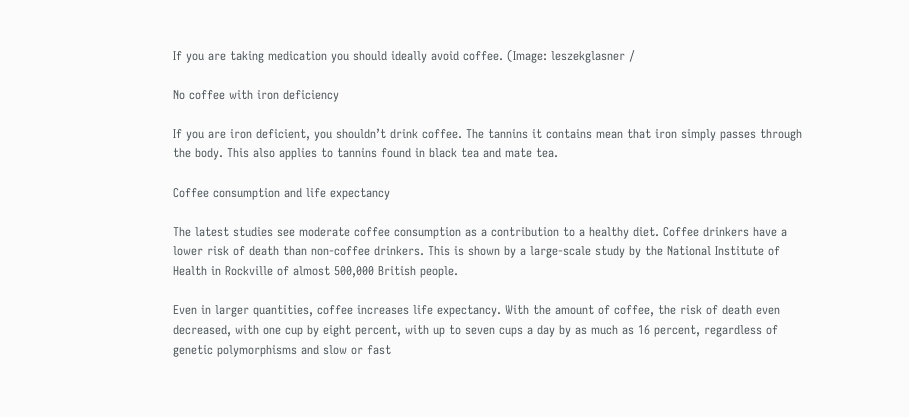If you are taking medication you should ideally avoid coffee. (Image: leszekglasner /

No coffee with iron deficiency

If you are iron deficient, you shouldn’t drink coffee. The tannins it contains mean that iron simply passes through the body. This also applies to tannins found in black tea and mate tea.

Coffee consumption and life expectancy

The latest studies see moderate coffee consumption as a contribution to a healthy diet. Coffee drinkers have a lower risk of death than non-coffee drinkers. This is shown by a large-scale study by the National Institute of Health in Rockville of almost 500,000 British people.

Even in larger quantities, coffee increases life expectancy. With the amount of coffee, the risk of death even decreased, with one cup by eight percent, with up to seven cups a day by as much as 16 percent, regardless of genetic polymorphisms and slow or fast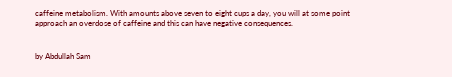caffeine metabolism. With amounts above seven to eight cups a day, you will at some point approach an overdose of caffeine and this can have negative consequences.


by Abdullah Sam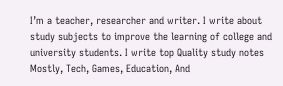I’m a teacher, researcher and writer. I write about study subjects to improve the learning of college and university students. I write top Quality study notes Mostly, Tech, Games, Education, And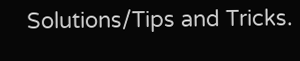Solutions/Tips and Tricks.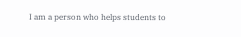I am a person who helps students to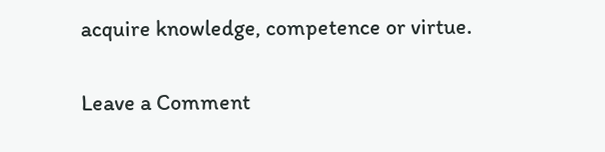acquire knowledge, competence or virtue.

Leave a Comment